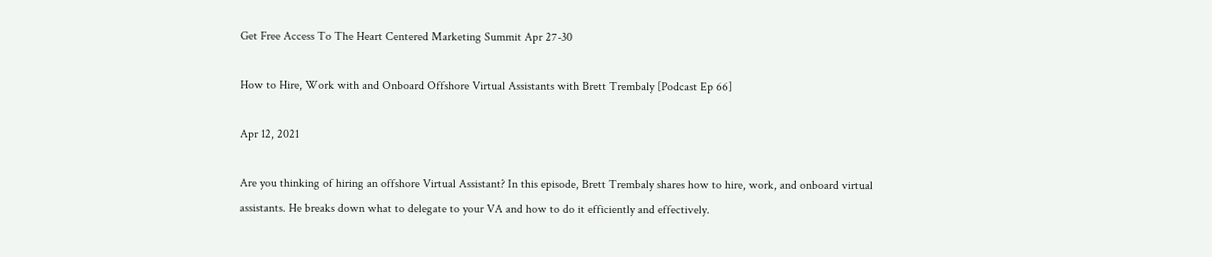Get Free Access To The Heart Centered Marketing Summit Apr 27-30

How to Hire, Work with and Onboard Offshore Virtual Assistants with Brett Trembaly [Podcast Ep 66]

Apr 12, 2021

Are you thinking of hiring an offshore Virtual Assistant? In this episode, Brett Trembaly shares how to hire, work, and onboard virtual assistants. He breaks down what to delegate to your VA and how to do it efficiently and effectively.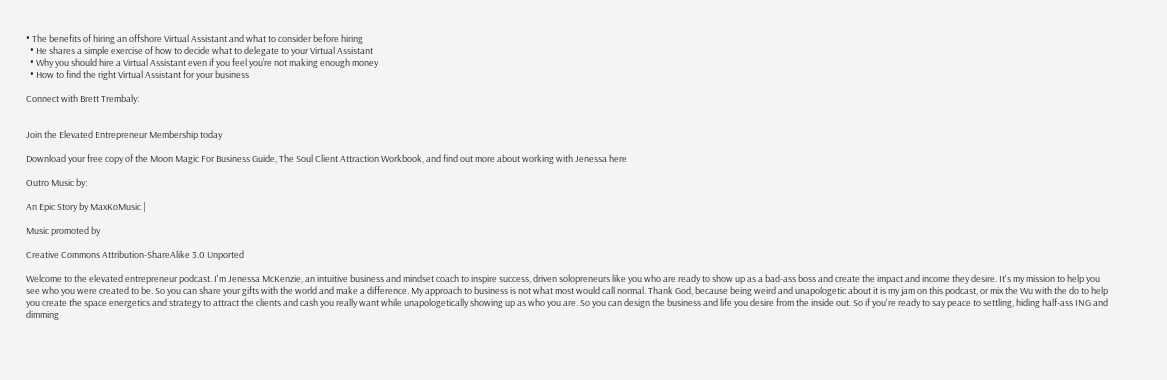• The benefits of hiring an offshore Virtual Assistant and what to consider before hiring
  • He shares a simple exercise of how to decide what to delegate to your Virtual Assistant
  • Why you should hire a Virtual Assistant even if you feel you’re not making enough money
  • How to find the right Virtual Assistant for your business

Connect with Brett Trembaly:


Join the Elevated Entrepreneur Membership today

Download your free copy of the Moon Magic For Business Guide, The Soul Client Attraction Workbook, and find out more about working with Jenessa here

Outro Music by:

An Epic Story by MaxKoMusic |

Music promoted by

Creative Commons Attribution-ShareAlike 3.0 Unported

Welcome to the elevated entrepreneur podcast. I'm Jenessa McKenzie, an intuitive business and mindset coach to inspire success, driven solopreneurs like you who are ready to show up as a bad-ass boss and create the impact and income they desire. It's my mission to help you see who you were created to be. So you can share your gifts with the world and make a difference. My approach to business is not what most would call normal. Thank God, because being weird and unapologetic about it is my jam on this podcast, or mix the Wu with the do to help you create the space energetics and strategy to attract the clients and cash you really want while unapologetically showing up as who you are. So you can design the business and life you desire from the inside out. So if you're ready to say peace to settling, hiding half-ass ING and dimming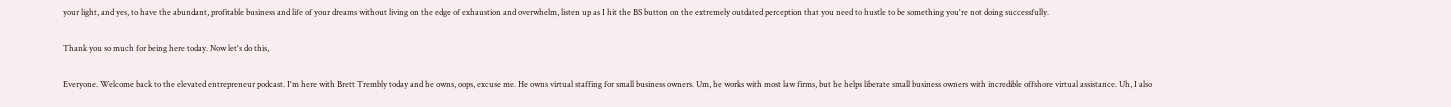your light, and yes, to have the abundant, profitable business and life of your dreams without living on the edge of exhaustion and overwhelm, listen up as I hit the BS button on the extremely outdated perception that you need to hustle to be something you're not doing successfully.

Thank you so much for being here today. Now let's do this,

Everyone. Welcome back to the elevated entrepreneur podcast. I'm here with Brett Trembly today and he owns, oops, excuse me. He owns virtual staffing for small business owners. Um, he works with most law firms, but he helps liberate small business owners with incredible offshore virtual assistance. Uh, I also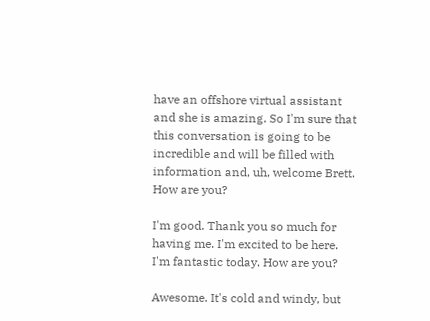have an offshore virtual assistant and she is amazing. So I'm sure that this conversation is going to be incredible and will be filled with information and, uh, welcome Brett. How are you?

I'm good. Thank you so much for having me. I'm excited to be here. I'm fantastic today. How are you?

Awesome. It's cold and windy, but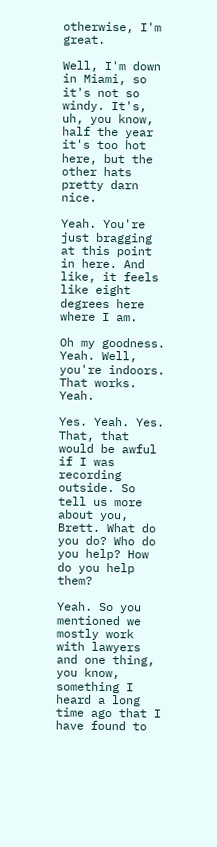otherwise, I'm great.

Well, I'm down in Miami, so it's not so windy. It's, uh, you know, half the year it's too hot here, but the other hats pretty darn nice.

Yeah. You're just bragging at this point in here. And like, it feels like eight degrees here where I am.

Oh my goodness. Yeah. Well, you're indoors. That works. Yeah.

Yes. Yeah. Yes. That, that would be awful if I was recording outside. So tell us more about you, Brett. What do you do? Who do you help? How do you help them?

Yeah. So you mentioned we mostly work with lawyers and one thing, you know, something I heard a long time ago that I have found to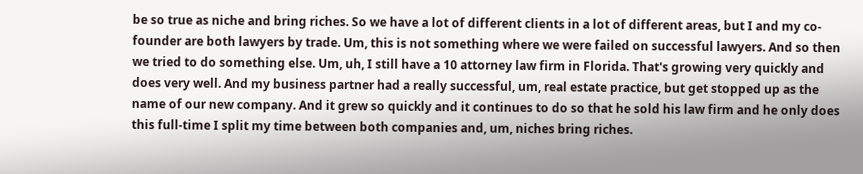be so true as niche and bring riches. So we have a lot of different clients in a lot of different areas, but I and my co-founder are both lawyers by trade. Um, this is not something where we were failed on successful lawyers. And so then we tried to do something else. Um, uh, I still have a 10 attorney law firm in Florida. That's growing very quickly and does very well. And my business partner had a really successful, um, real estate practice, but get stopped up as the name of our new company. And it grew so quickly and it continues to do so that he sold his law firm and he only does this full-time I split my time between both companies and, um, niches bring riches.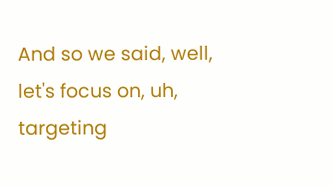And so we said, well, let's focus on, uh, targeting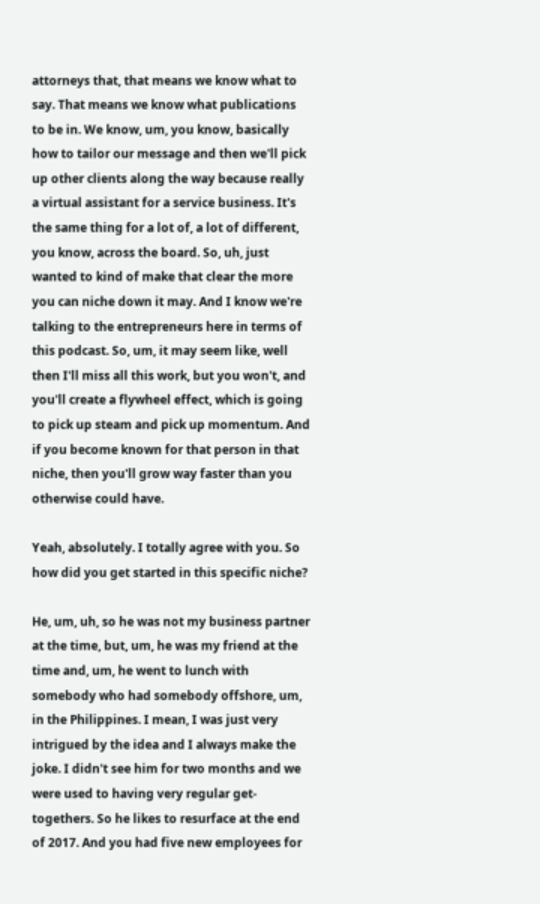attorneys that, that means we know what to say. That means we know what publications to be in. We know, um, you know, basically how to tailor our message and then we'll pick up other clients along the way because really a virtual assistant for a service business. It's the same thing for a lot of, a lot of different, you know, across the board. So, uh, just wanted to kind of make that clear the more you can niche down it may. And I know we're talking to the entrepreneurs here in terms of this podcast. So, um, it may seem like, well then I'll miss all this work, but you won't, and you'll create a flywheel effect, which is going to pick up steam and pick up momentum. And if you become known for that person in that niche, then you'll grow way faster than you otherwise could have.

Yeah, absolutely. I totally agree with you. So how did you get started in this specific niche?

He, um, uh, so he was not my business partner at the time, but, um, he was my friend at the time and, um, he went to lunch with somebody who had somebody offshore, um, in the Philippines. I mean, I was just very intrigued by the idea and I always make the joke. I didn't see him for two months and we were used to having very regular get-togethers. So he likes to resurface at the end of 2017. And you had five new employees for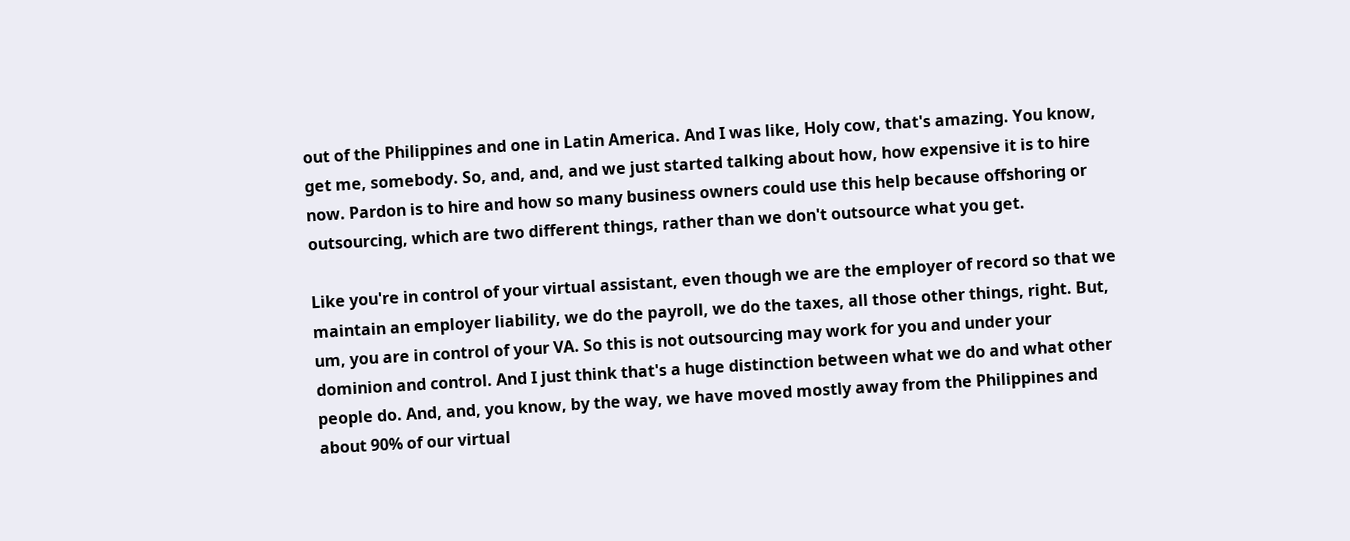out of the Philippines and one in Latin America. And I was like, Holy cow, that's amazing. You know, get me, somebody. So, and, and, and we just started talking about how, how expensive it is to hire now. Pardon is to hire and how so many business owners could use this help because offshoring or outsourcing, which are two different things, rather than we don't outsource what you get.

Like you're in control of your virtual assistant, even though we are the employer of record so that we maintain an employer liability, we do the payroll, we do the taxes, all those other things, right. But, um, you are in control of your VA. So this is not outsourcing may work for you and under your dominion and control. And I just think that's a huge distinction between what we do and what other people do. And, and, you know, by the way, we have moved mostly away from the Philippines and about 90% of our virtual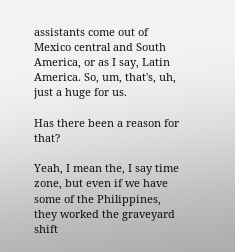assistants come out of Mexico central and South America, or as I say, Latin America. So, um, that's, uh, just a huge for us.

Has there been a reason for that?

Yeah, I mean the, I say time zone, but even if we have some of the Philippines, they worked the graveyard shift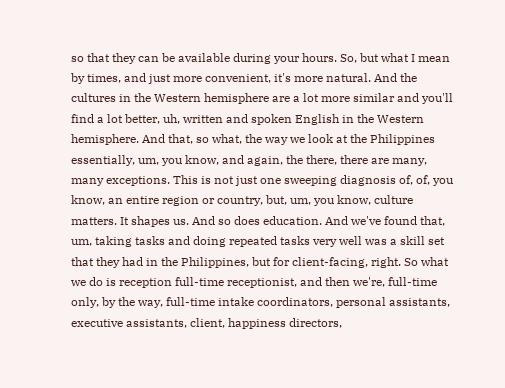so that they can be available during your hours. So, but what I mean by times, and just more convenient, it's more natural. And the cultures in the Western hemisphere are a lot more similar and you'll find a lot better, uh, written and spoken English in the Western hemisphere. And that, so what, the way we look at the Philippines essentially, um, you know, and again, the there, there are many, many exceptions. This is not just one sweeping diagnosis of, of, you know, an entire region or country, but, um, you know, culture matters. It shapes us. And so does education. And we've found that, um, taking tasks and doing repeated tasks very well was a skill set that they had in the Philippines, but for client-facing, right. So what we do is reception full-time receptionist, and then we're, full-time only, by the way, full-time intake coordinators, personal assistants, executive assistants, client, happiness directors,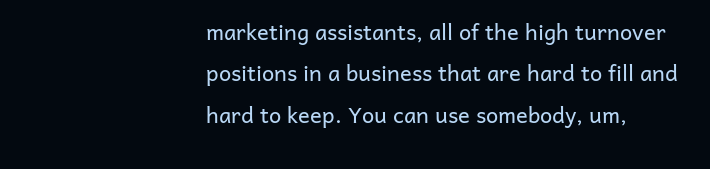marketing assistants, all of the high turnover positions in a business that are hard to fill and hard to keep. You can use somebody, um,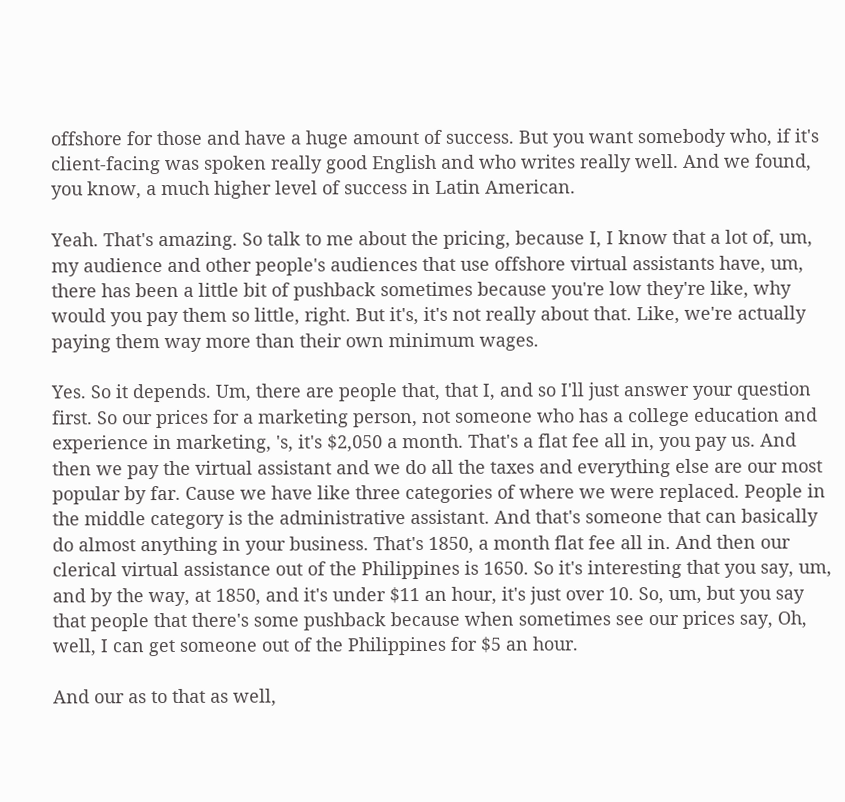offshore for those and have a huge amount of success. But you want somebody who, if it's client-facing was spoken really good English and who writes really well. And we found, you know, a much higher level of success in Latin American.

Yeah. That's amazing. So talk to me about the pricing, because I, I know that a lot of, um, my audience and other people's audiences that use offshore virtual assistants have, um, there has been a little bit of pushback sometimes because you're low they're like, why would you pay them so little, right. But it's, it's not really about that. Like, we're actually paying them way more than their own minimum wages.

Yes. So it depends. Um, there are people that, that I, and so I'll just answer your question first. So our prices for a marketing person, not someone who has a college education and experience in marketing, 's, it's $2,050 a month. That's a flat fee all in, you pay us. And then we pay the virtual assistant and we do all the taxes and everything else are our most popular by far. Cause we have like three categories of where we were replaced. People in the middle category is the administrative assistant. And that's someone that can basically do almost anything in your business. That's 1850, a month flat fee all in. And then our clerical virtual assistance out of the Philippines is 1650. So it's interesting that you say, um, and by the way, at 1850, and it's under $11 an hour, it's just over 10. So, um, but you say that people that there's some pushback because when sometimes see our prices say, Oh, well, I can get someone out of the Philippines for $5 an hour.

And our as to that as well,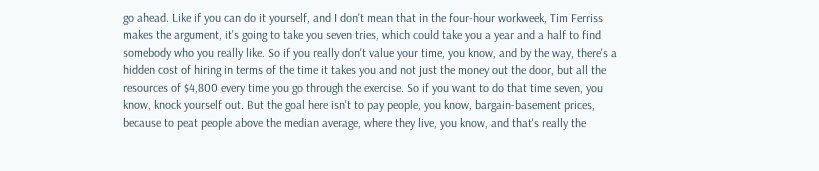go ahead. Like if you can do it yourself, and I don't mean that in the four-hour workweek, Tim Ferriss makes the argument, it's going to take you seven tries, which could take you a year and a half to find somebody who you really like. So if you really don't value your time, you know, and by the way, there's a hidden cost of hiring in terms of the time it takes you and not just the money out the door, but all the resources of $4,800 every time you go through the exercise. So if you want to do that time seven, you know, knock yourself out. But the goal here isn't to pay people, you know, bargain-basement prices, because to peat people above the median average, where they live, you know, and that's really the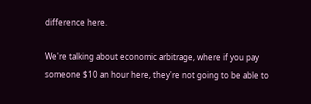difference here.

We're talking about economic arbitrage, where if you pay someone $10 an hour here, they're not going to be able to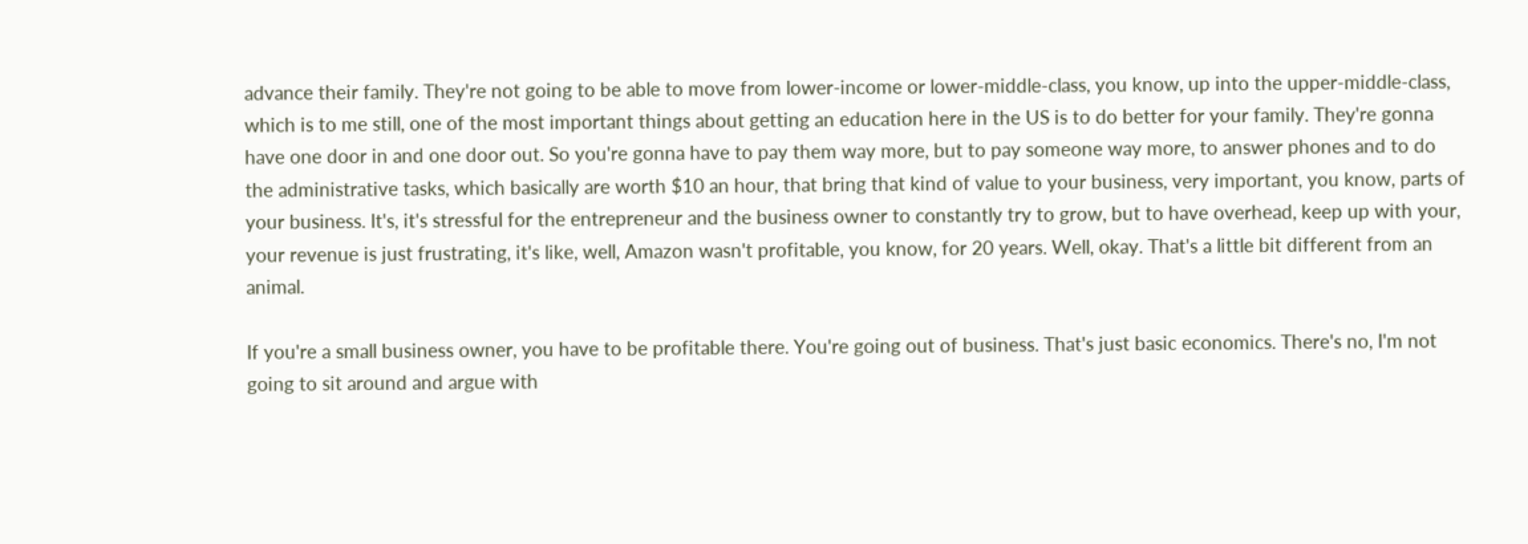advance their family. They're not going to be able to move from lower-income or lower-middle-class, you know, up into the upper-middle-class, which is to me still, one of the most important things about getting an education here in the US is to do better for your family. They're gonna have one door in and one door out. So you're gonna have to pay them way more, but to pay someone way more, to answer phones and to do the administrative tasks, which basically are worth $10 an hour, that bring that kind of value to your business, very important, you know, parts of your business. It's, it's stressful for the entrepreneur and the business owner to constantly try to grow, but to have overhead, keep up with your, your revenue is just frustrating, it's like, well, Amazon wasn't profitable, you know, for 20 years. Well, okay. That's a little bit different from an animal.

If you're a small business owner, you have to be profitable there. You're going out of business. That's just basic economics. There's no, I'm not going to sit around and argue with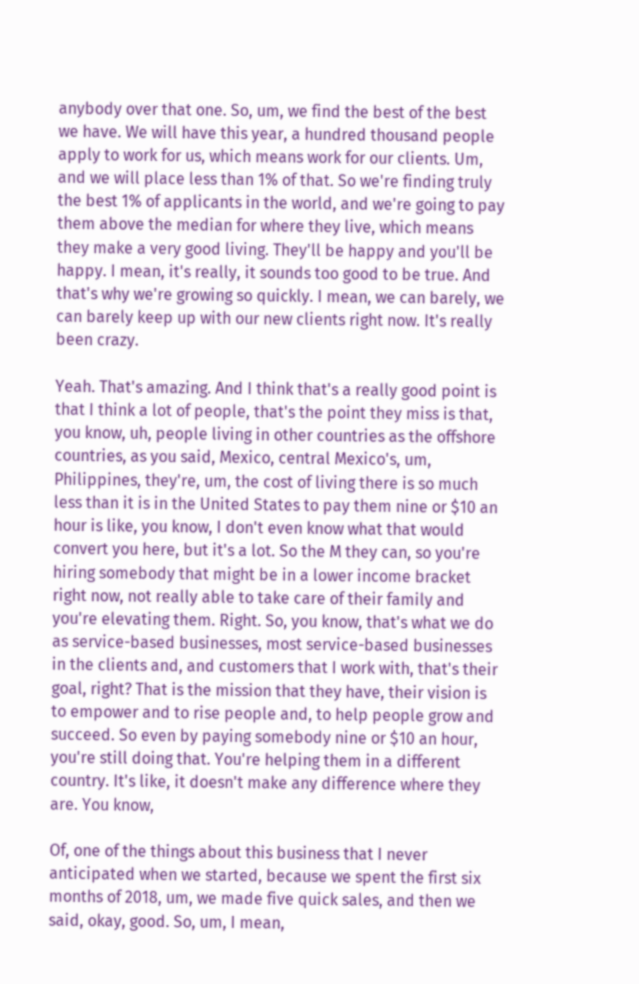anybody over that one. So, um, we find the best of the best we have. We will have this year, a hundred thousand people apply to work for us, which means work for our clients. Um, and we will place less than 1% of that. So we're finding truly the best 1% of applicants in the world, and we're going to pay them above the median for where they live, which means they make a very good living. They'll be happy and you'll be happy. I mean, it's really, it sounds too good to be true. And that's why we're growing so quickly. I mean, we can barely, we can barely keep up with our new clients right now. It's really been crazy.

Yeah. That's amazing. And I think that's a really good point is that I think a lot of people, that's the point they miss is that, you know, uh, people living in other countries as the offshore countries, as you said, Mexico, central Mexico's, um, Philippines, they're, um, the cost of living there is so much less than it is in the United States to pay them nine or $10 an hour is like, you know, I don't even know what that would convert you here, but it's a lot. So the M they can, so you're hiring somebody that might be in a lower income bracket right now, not really able to take care of their family and you're elevating them. Right. So, you know, that's what we do as service-based businesses, most service-based businesses in the clients and, and customers that I work with, that's their goal, right? That is the mission that they have, their vision is to empower and to rise people and, to help people grow and succeed. So even by paying somebody nine or $10 an hour, you're still doing that. You're helping them in a different country. It's like, it doesn't make any difference where they are. You know,

Of, one of the things about this business that I never anticipated when we started, because we spent the first six months of 2018, um, we made five quick sales, and then we said, okay, good. So, um, I mean,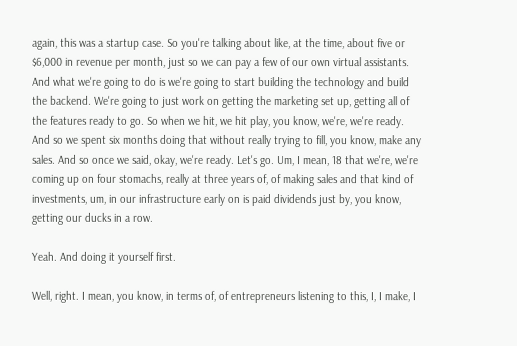again, this was a startup case. So you're talking about like, at the time, about five or $6,000 in revenue per month, just so we can pay a few of our own virtual assistants. And what we're going to do is we're going to start building the technology and build the backend. We're going to just work on getting the marketing set up, getting all of the features ready to go. So when we hit, we hit play, you know, we're, we're ready. And so we spent six months doing that without really trying to fill, you know, make any sales. And so once we said, okay, we're ready. Let's go. Um, I mean, 18 that we're, we're coming up on four stomachs, really at three years of, of making sales and that kind of investments, um, in our infrastructure early on is paid dividends just by, you know, getting our ducks in a row.

Yeah. And doing it yourself first.

Well, right. I mean, you know, in terms of, of entrepreneurs listening to this, I, I make, I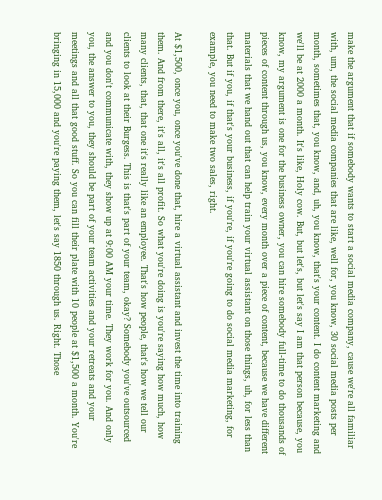make the argument that if somebody wants to start a social media company, cause we're all familiar with, um, the social media companies that are like, well for, you know, 30 social media posts per month, sometimes that, you know, and, uh, you know, that's your content. I do content marketing and we'll be at 2000 a month. It's like, Holy cow. But, but let's, but let's say I am that person because, you know, my argument is one for the business owner, you can hire somebody full-time to do thousands of pieces of content through us, you know, every month over a piece of content, because we have different materials that we hand out that can help train your virtual assistant on those things, uh, for less than that. But if you, if that's your business, if you're, if you're going to do social media marketing, for example, you need to make two sales, right.

At $1,500, once you, once you've done that, hire a virtual assistant and invest the time into training them. And from there, it's all, it's all profit. So what you're doing is you're saying how much, how many clients, that, that one it's really like an employee. That's how people, that's how we tell our clients to look at their Burgess. This is that's part of your team, okay? Somebody you've outsourced and you don't communicate with, they show up at 9:00 AM your time. They work for you. And only you, the answer to you, they should be part of your team activities and your retreats and your meetings and all that good stuff. So you can fill their plate with 10 people at $1,500 a month. You're bringing in 15,000 and you're paying them, let's say 1850 through us. Right. Those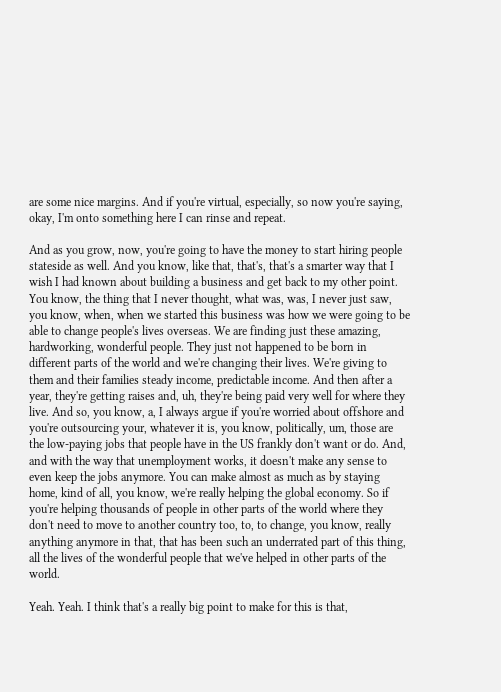are some nice margins. And if you're virtual, especially, so now you're saying, okay, I'm onto something here I can rinse and repeat.

And as you grow, now, you're going to have the money to start hiring people stateside as well. And you know, like that, that's, that's a smarter way that I wish I had known about building a business and get back to my other point. You know, the thing that I never thought, what was, was, I never just saw, you know, when, when we started this business was how we were going to be able to change people's lives overseas. We are finding just these amazing, hardworking, wonderful people. They just not happened to be born in different parts of the world and we're changing their lives. We're giving to them and their families steady income, predictable income. And then after a year, they're getting raises and, uh, they're being paid very well for where they live. And so, you know, a, I always argue if you're worried about offshore and you're outsourcing your, whatever it is, you know, politically, um, those are the low-paying jobs that people have in the US frankly don't want or do. And, and with the way that unemployment works, it doesn't make any sense to even keep the jobs anymore. You can make almost as much as by staying home, kind of all, you know, we're really helping the global economy. So if you're helping thousands of people in other parts of the world where they don't need to move to another country too, to, to change, you know, really anything anymore in that, that has been such an underrated part of this thing, all the lives of the wonderful people that we've helped in other parts of the world.

Yeah. Yeah. I think that's a really big point to make for this is that,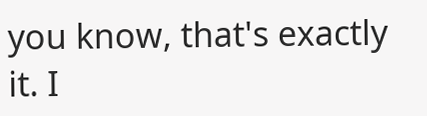you know, that's exactly it. I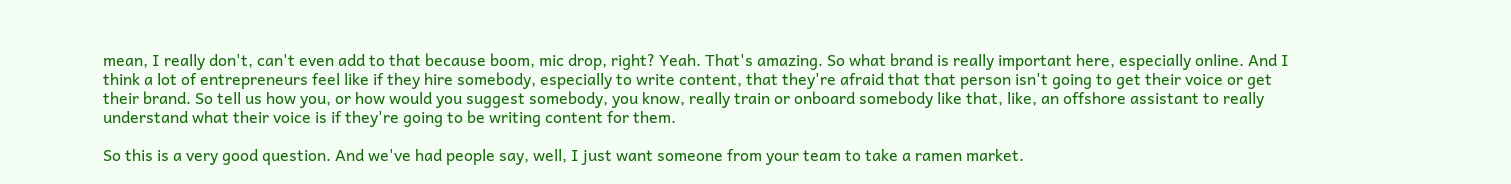mean, I really don't, can't even add to that because boom, mic drop, right? Yeah. That's amazing. So what brand is really important here, especially online. And I think a lot of entrepreneurs feel like if they hire somebody, especially to write content, that they're afraid that that person isn't going to get their voice or get their brand. So tell us how you, or how would you suggest somebody, you know, really train or onboard somebody like that, like, an offshore assistant to really understand what their voice is if they're going to be writing content for them.

So this is a very good question. And we've had people say, well, I just want someone from your team to take a ramen market.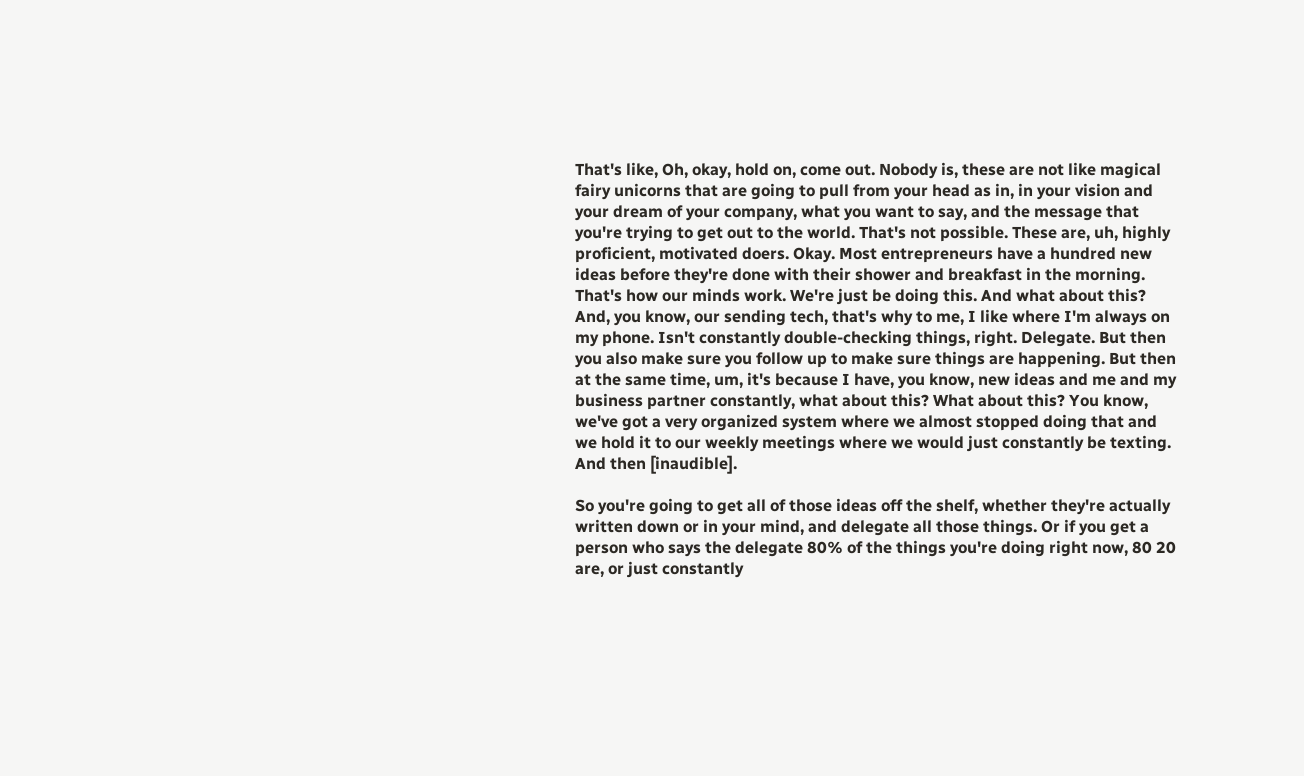That's like, Oh, okay, hold on, come out. Nobody is, these are not like magical fairy unicorns that are going to pull from your head as in, in your vision and your dream of your company, what you want to say, and the message that you're trying to get out to the world. That's not possible. These are, uh, highly proficient, motivated doers. Okay. Most entrepreneurs have a hundred new ideas before they're done with their shower and breakfast in the morning. That's how our minds work. We're just be doing this. And what about this? And, you know, our sending tech, that's why to me, I like where I'm always on my phone. Isn't constantly double-checking things, right. Delegate. But then you also make sure you follow up to make sure things are happening. But then at the same time, um, it's because I have, you know, new ideas and me and my business partner constantly, what about this? What about this? You know, we've got a very organized system where we almost stopped doing that and we hold it to our weekly meetings where we would just constantly be texting. And then [inaudible].

So you're going to get all of those ideas off the shelf, whether they're actually written down or in your mind, and delegate all those things. Or if you get a person who says the delegate 80% of the things you're doing right now, 80 20 are, or just constantly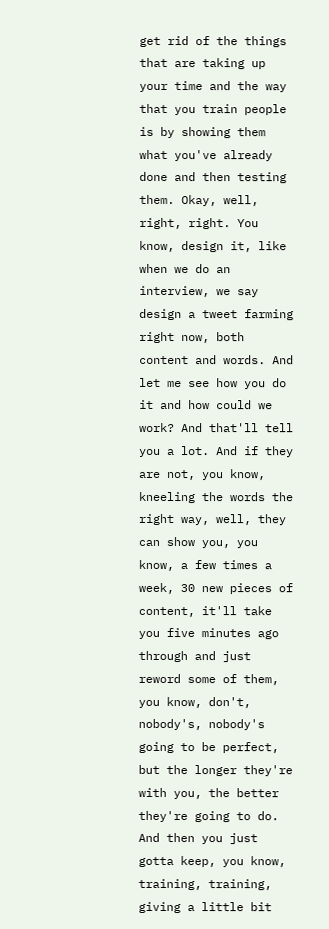get rid of the things that are taking up your time and the way that you train people is by showing them what you've already done and then testing them. Okay, well, right, right. You know, design it, like when we do an interview, we say design a tweet farming right now, both content and words. And let me see how you do it and how could we work? And that'll tell you a lot. And if they are not, you know, kneeling the words the right way, well, they can show you, you know, a few times a week, 30 new pieces of content, it'll take you five minutes ago through and just reword some of them, you know, don't, nobody's, nobody's going to be perfect, but the longer they're with you, the better they're going to do. And then you just gotta keep, you know, training, training, giving a little bit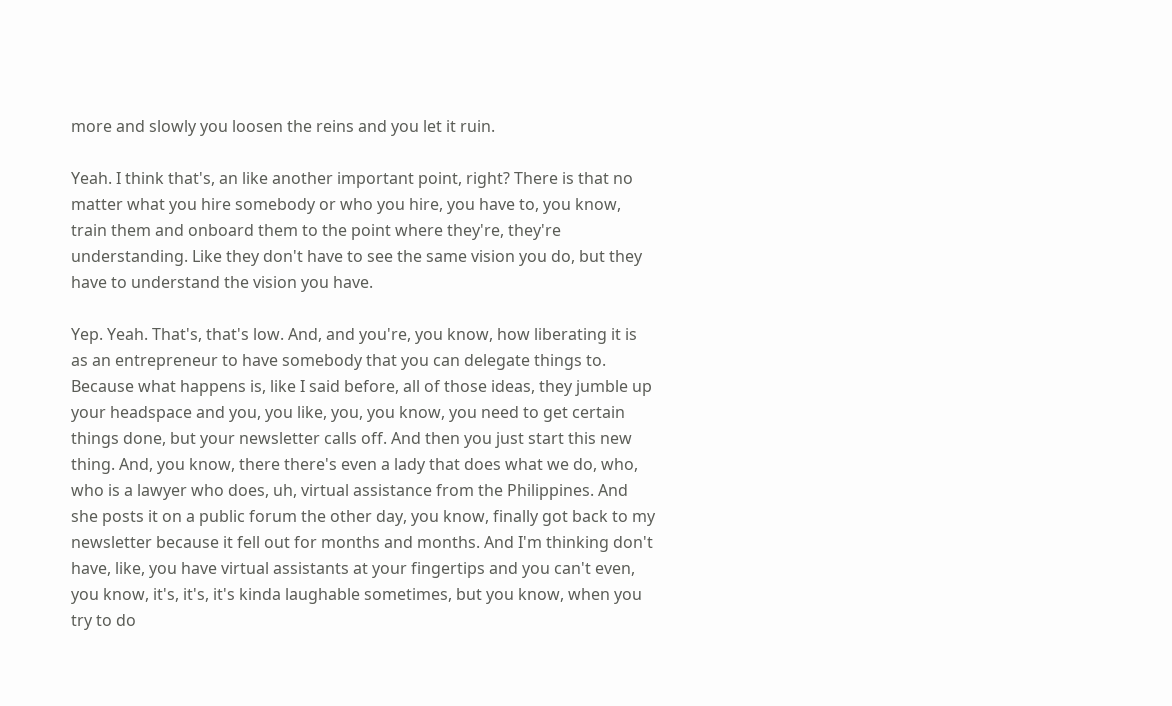more and slowly you loosen the reins and you let it ruin.

Yeah. I think that's, an like another important point, right? There is that no matter what you hire somebody or who you hire, you have to, you know, train them and onboard them to the point where they're, they're understanding. Like they don't have to see the same vision you do, but they have to understand the vision you have.

Yep. Yeah. That's, that's low. And, and you're, you know, how liberating it is as an entrepreneur to have somebody that you can delegate things to. Because what happens is, like I said before, all of those ideas, they jumble up your headspace and you, you like, you, you know, you need to get certain things done, but your newsletter calls off. And then you just start this new thing. And, you know, there there's even a lady that does what we do, who, who is a lawyer who does, uh, virtual assistance from the Philippines. And she posts it on a public forum the other day, you know, finally got back to my newsletter because it fell out for months and months. And I'm thinking don't have, like, you have virtual assistants at your fingertips and you can't even, you know, it's, it's, it's kinda laughable sometimes, but you know, when you try to do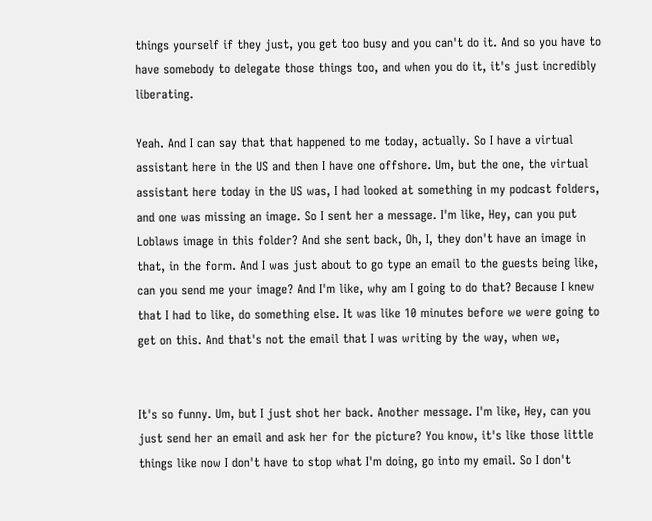things yourself if they just, you get too busy and you can't do it. And so you have to have somebody to delegate those things too, and when you do it, it's just incredibly liberating.

Yeah. And I can say that that happened to me today, actually. So I have a virtual assistant here in the US and then I have one offshore. Um, but the one, the virtual assistant here today in the US was, I had looked at something in my podcast folders, and one was missing an image. So I sent her a message. I'm like, Hey, can you put Loblaws image in this folder? And she sent back, Oh, I, they don't have an image in that, in the form. And I was just about to go type an email to the guests being like, can you send me your image? And I'm like, why am I going to do that? Because I knew that I had to like, do something else. It was like 10 minutes before we were going to get on this. And that's not the email that I was writing by the way, when we,


It's so funny. Um, but I just shot her back. Another message. I'm like, Hey, can you just send her an email and ask her for the picture? You know, it's like those little things like now I don't have to stop what I'm doing, go into my email. So I don't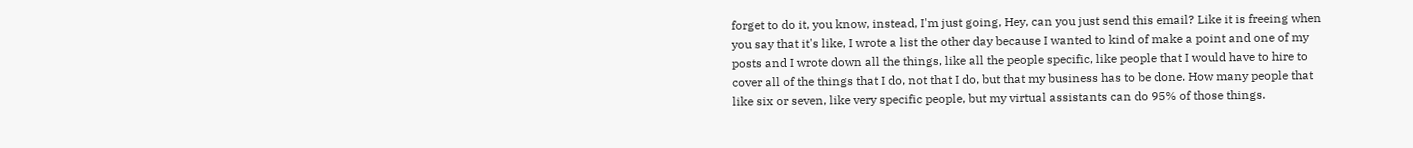forget to do it, you know, instead, I'm just going, Hey, can you just send this email? Like it is freeing when you say that it's like, I wrote a list the other day because I wanted to kind of make a point and one of my posts and I wrote down all the things, like all the people specific, like people that I would have to hire to cover all of the things that I do, not that I do, but that my business has to be done. How many people that like six or seven, like very specific people, but my virtual assistants can do 95% of those things.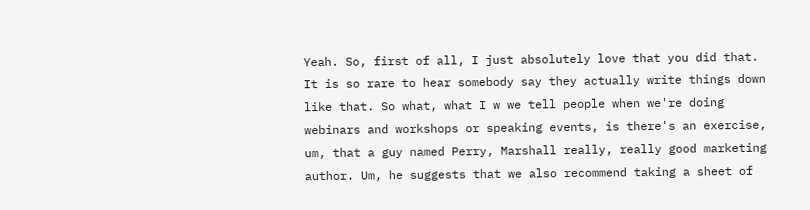Yeah. So, first of all, I just absolutely love that you did that. It is so rare to hear somebody say they actually write things down like that. So what, what I w we tell people when we're doing webinars and workshops or speaking events, is there's an exercise, um, that a guy named Perry, Marshall really, really good marketing author. Um, he suggests that we also recommend taking a sheet of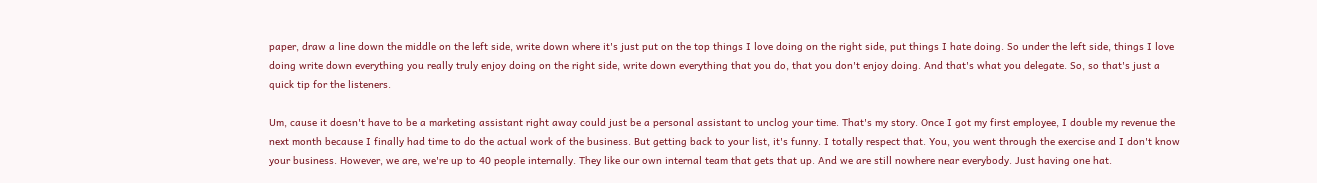paper, draw a line down the middle on the left side, write down where it's just put on the top things I love doing on the right side, put things I hate doing. So under the left side, things I love doing write down everything you really truly enjoy doing on the right side, write down everything that you do, that you don't enjoy doing. And that's what you delegate. So, so that's just a quick tip for the listeners.

Um, cause it doesn't have to be a marketing assistant right away could just be a personal assistant to unclog your time. That's my story. Once I got my first employee, I double my revenue the next month because I finally had time to do the actual work of the business. But getting back to your list, it's funny. I totally respect that. You, you went through the exercise and I don't know your business. However, we are, we're up to 40 people internally. They like our own internal team that gets that up. And we are still nowhere near everybody. Just having one hat.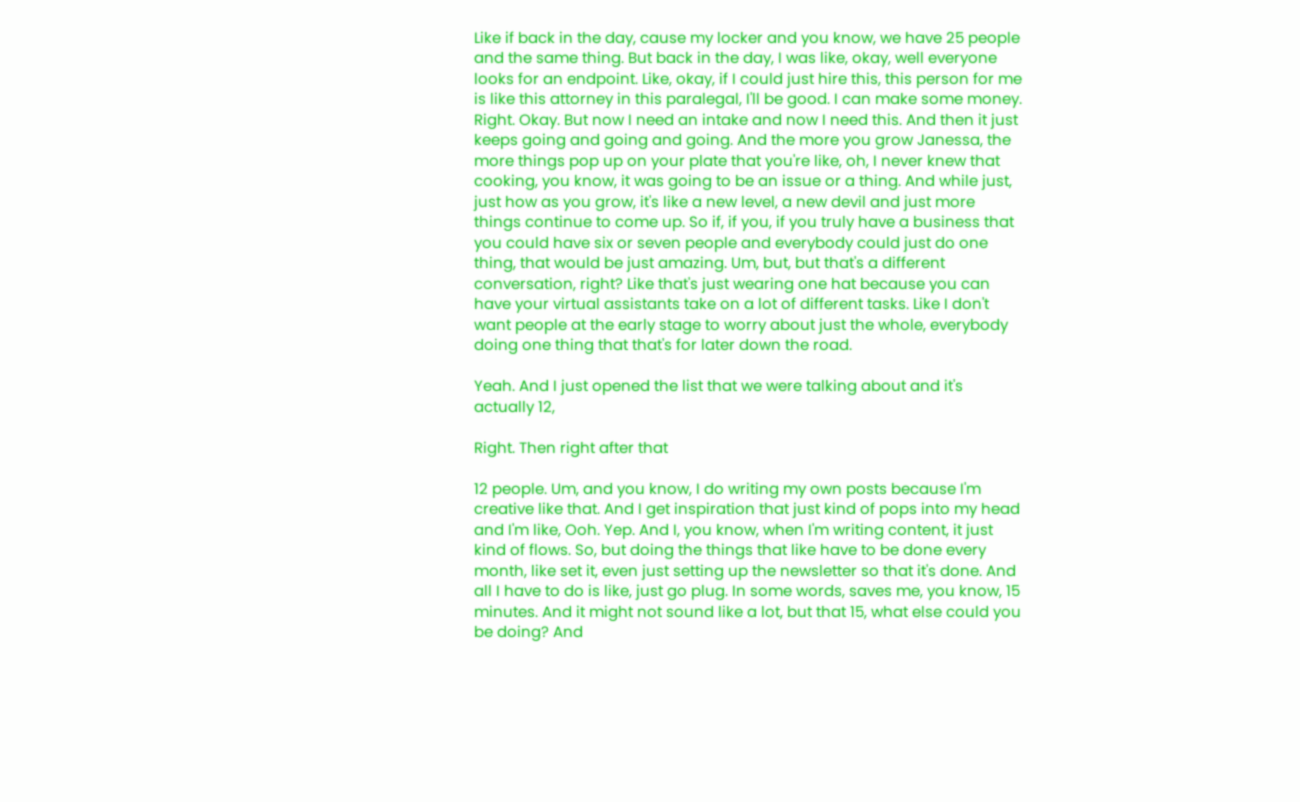Like if back in the day, cause my locker and you know, we have 25 people and the same thing. But back in the day, I was like, okay, well everyone looks for an endpoint. Like, okay, if I could just hire this, this person for me is like this attorney in this paralegal, I'll be good. I can make some money. Right. Okay. But now I need an intake and now I need this. And then it just keeps going and going and going. And the more you grow Janessa, the more things pop up on your plate that you're like, oh, I never knew that cooking, you know, it was going to be an issue or a thing. And while just, just how as you grow, it's like a new level, a new devil and just more things continue to come up. So if, if you, if you truly have a business that you could have six or seven people and everybody could just do one thing, that would be just amazing. Um, but, but that's a different conversation, right? Like that's just wearing one hat because you can have your virtual assistants take on a lot of different tasks. Like I don't want people at the early stage to worry about just the whole, everybody doing one thing that that's for later down the road.

Yeah. And I just opened the list that we were talking about and it's actually 12,

Right. Then right after that

12 people. Um, and you know, I do writing my own posts because I'm creative like that. And I get inspiration that just kind of pops into my head and I'm like, Ooh. Yep. And I, you know, when I'm writing content, it just kind of flows. So, but doing the things that like have to be done every month, like set it, even just setting up the newsletter so that it's done. And all I have to do is like, just go plug. In some words, saves me, you know, 15 minutes. And it might not sound like a lot, but that 15, what else could you be doing? And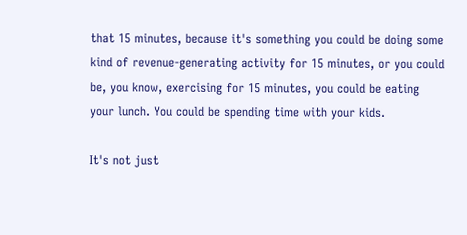that 15 minutes, because it's something you could be doing some kind of revenue-generating activity for 15 minutes, or you could be, you know, exercising for 15 minutes, you could be eating your lunch. You could be spending time with your kids.

It's not just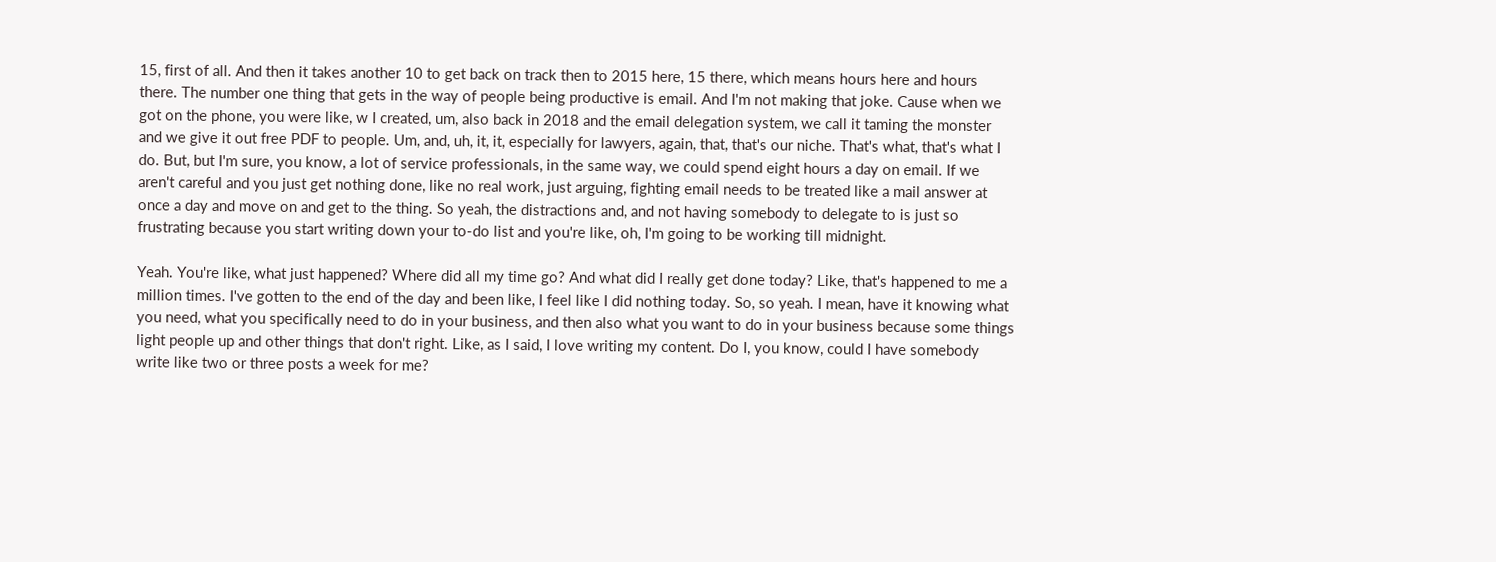15, first of all. And then it takes another 10 to get back on track then to 2015 here, 15 there, which means hours here and hours there. The number one thing that gets in the way of people being productive is email. And I'm not making that joke. Cause when we got on the phone, you were like, w I created, um, also back in 2018 and the email delegation system, we call it taming the monster and we give it out free PDF to people. Um, and, uh, it, it, especially for lawyers, again, that, that's our niche. That's what, that's what I do. But, but I'm sure, you know, a lot of service professionals, in the same way, we could spend eight hours a day on email. If we aren't careful and you just get nothing done, like no real work, just arguing, fighting email needs to be treated like a mail answer at once a day and move on and get to the thing. So yeah, the distractions and, and not having somebody to delegate to is just so frustrating because you start writing down your to-do list and you're like, oh, I'm going to be working till midnight.

Yeah. You're like, what just happened? Where did all my time go? And what did I really get done today? Like, that's happened to me a million times. I've gotten to the end of the day and been like, I feel like I did nothing today. So, so yeah. I mean, have it knowing what you need, what you specifically need to do in your business, and then also what you want to do in your business because some things light people up and other things that don't right. Like, as I said, I love writing my content. Do I, you know, could I have somebody write like two or three posts a week for me?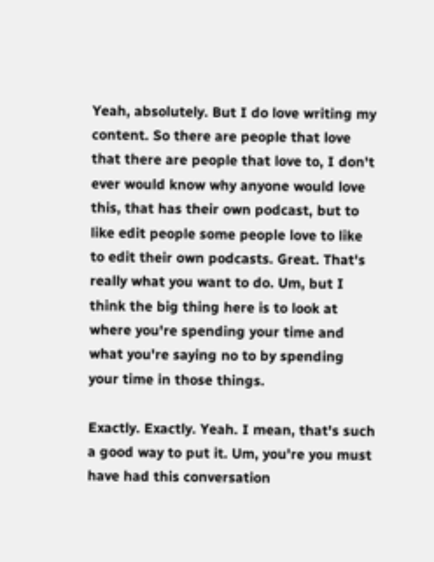Yeah, absolutely. But I do love writing my content. So there are people that love that there are people that love to, I don't ever would know why anyone would love this, that has their own podcast, but to like edit people some people love to like to edit their own podcasts. Great. That's really what you want to do. Um, but I think the big thing here is to look at where you're spending your time and what you're saying no to by spending your time in those things.

Exactly. Exactly. Yeah. I mean, that's such a good way to put it. Um, you're you must have had this conversation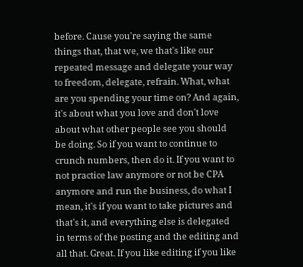before. Cause you're saying the same things that, that we, we that's like our repeated message and delegate your way to freedom, delegate, refrain. What, what are you spending your time on? And again, it's about what you love and don't love about what other people see you should be doing. So if you want to continue to crunch numbers, then do it. If you want to not practice law anymore or not be CPA anymore and run the business, do what I mean, it's if you want to take pictures and that's it, and everything else is delegated in terms of the posting and the editing and all that. Great. If you like editing if you like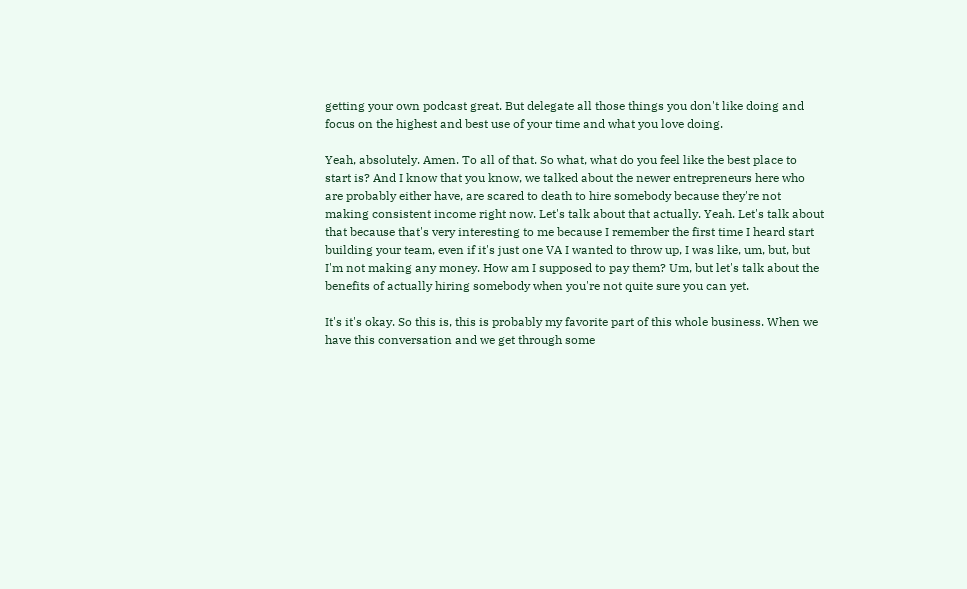getting your own podcast great. But delegate all those things you don't like doing and focus on the highest and best use of your time and what you love doing.

Yeah, absolutely. Amen. To all of that. So what, what do you feel like the best place to start is? And I know that you know, we talked about the newer entrepreneurs here who are probably either have, are scared to death to hire somebody because they're not making consistent income right now. Let's talk about that actually. Yeah. Let's talk about that because that's very interesting to me because I remember the first time I heard start building your team, even if it's just one VA I wanted to throw up, I was like, um, but, but I'm not making any money. How am I supposed to pay them? Um, but let's talk about the benefits of actually hiring somebody when you're not quite sure you can yet.

It's it's okay. So this is, this is probably my favorite part of this whole business. When we have this conversation and we get through some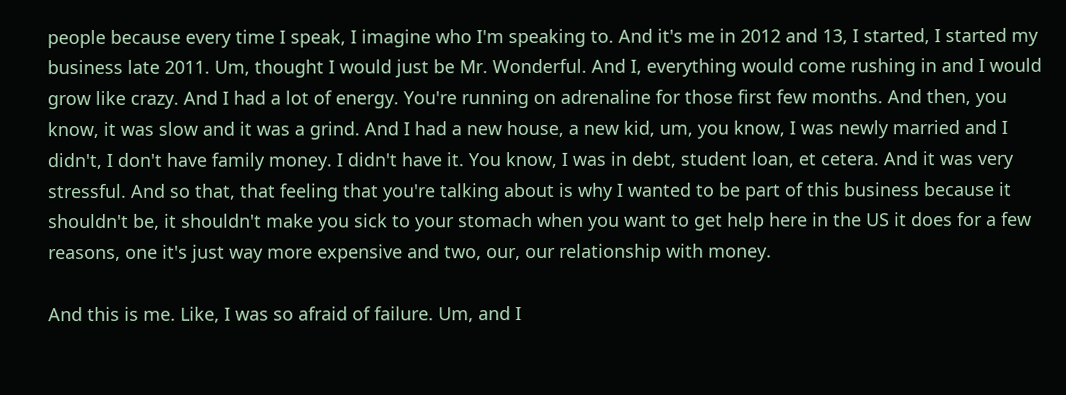people because every time I speak, I imagine who I'm speaking to. And it's me in 2012 and 13, I started, I started my business late 2011. Um, thought I would just be Mr. Wonderful. And I, everything would come rushing in and I would grow like crazy. And I had a lot of energy. You're running on adrenaline for those first few months. And then, you know, it was slow and it was a grind. And I had a new house, a new kid, um, you know, I was newly married and I didn't, I don't have family money. I didn't have it. You know, I was in debt, student loan, et cetera. And it was very stressful. And so that, that feeling that you're talking about is why I wanted to be part of this business because it shouldn't be, it shouldn't make you sick to your stomach when you want to get help here in the US it does for a few reasons, one it's just way more expensive and two, our, our relationship with money.

And this is me. Like, I was so afraid of failure. Um, and I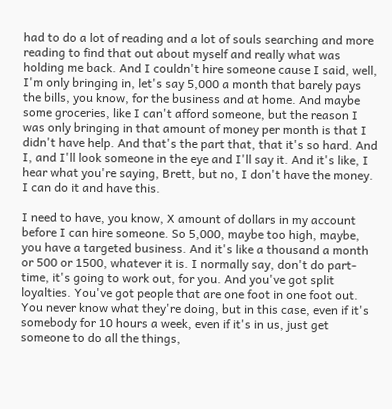had to do a lot of reading and a lot of souls searching and more reading to find that out about myself and really what was holding me back. And I couldn't hire someone cause I said, well, I'm only bringing in, let's say 5,000 a month that barely pays the bills, you know, for the business and at home. And maybe some groceries, like I can't afford someone, but the reason I was only bringing in that amount of money per month is that I didn't have help. And that's the part that, that it's so hard. And I, and I'll look someone in the eye and I'll say it. And it's like, I hear what you're saying, Brett, but no, I don't have the money. I can do it and have this.

I need to have, you know, X amount of dollars in my account before I can hire someone. So 5,000, maybe too high, maybe, you have a targeted business. And it's like a thousand a month or 500 or 1500, whatever it is. I normally say, don't do part-time, it's going to work out, for you. And you've got split loyalties. You've got people that are one foot in one foot out. You never know what they're doing, but in this case, even if it's somebody for 10 hours a week, even if it's in us, just get someone to do all the things,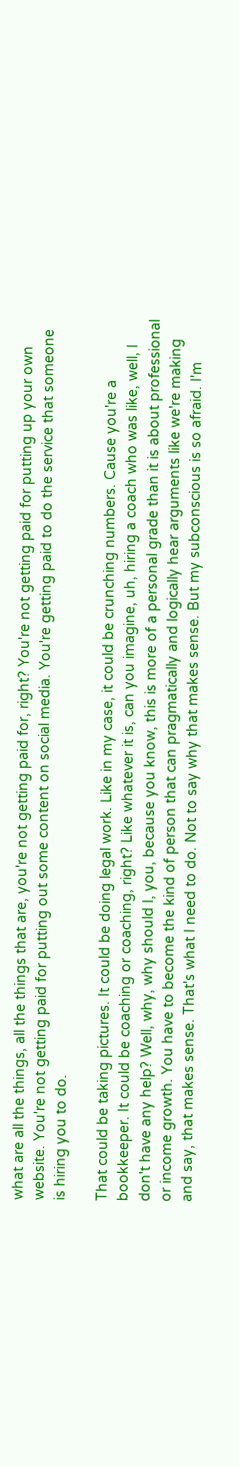what are all the things, all the things that are, you're not getting paid for, right? You're not getting paid for putting up your own website. You're not getting paid for putting out some content on social media. You're getting paid to do the service that someone is hiring you to do.

That could be taking pictures. It could be doing legal work. Like in my case, it could be crunching numbers. Cause you're a bookkeeper. It could be coaching or coaching, right? Like whatever it is, can you imagine, uh, hiring a coach who was like, well, I don't have any help? Well, why, why should I, you, because you know, this is more of a personal grade than it is about professional or income growth. You have to become the kind of person that can pragmatically and logically hear arguments like we're making and say, that makes sense. That's what I need to do. Not to say why that makes sense. But my subconscious is so afraid. I'm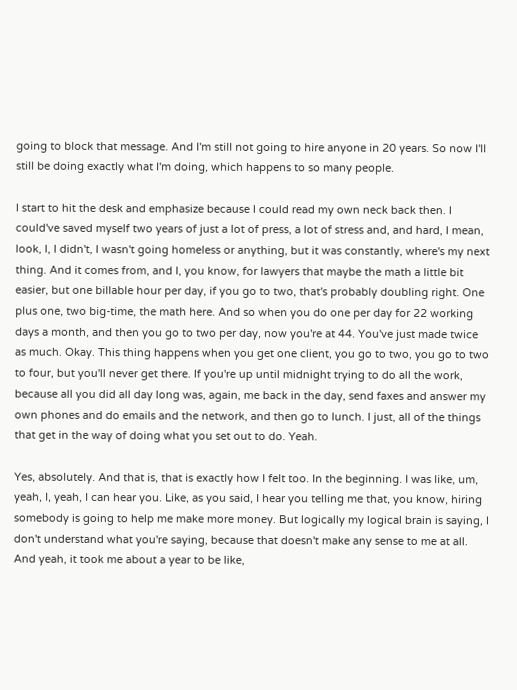going to block that message. And I'm still not going to hire anyone in 20 years. So now I'll still be doing exactly what I'm doing, which happens to so many people.

I start to hit the desk and emphasize because I could read my own neck back then. I could've saved myself two years of just a lot of press, a lot of stress and, and hard, I mean, look, I, I didn't, I wasn't going homeless or anything, but it was constantly, where's my next thing. And it comes from, and I, you know, for lawyers that maybe the math a little bit easier, but one billable hour per day, if you go to two, that's probably doubling right. One plus one, two big-time, the math here. And so when you do one per day for 22 working days a month, and then you go to two per day, now you're at 44. You've just made twice as much. Okay. This thing happens when you get one client, you go to two, you go to two to four, but you'll never get there. If you're up until midnight trying to do all the work, because all you did all day long was, again, me back in the day, send faxes and answer my own phones and do emails and the network, and then go to lunch. I just, all of the things that get in the way of doing what you set out to do. Yeah.

Yes, absolutely. And that is, that is exactly how I felt too. In the beginning. I was like, um, yeah, I, yeah, I can hear you. Like, as you said, I hear you telling me that, you know, hiring somebody is going to help me make more money. But logically my logical brain is saying, I don't understand what you're saying, because that doesn't make any sense to me at all. And yeah, it took me about a year to be like,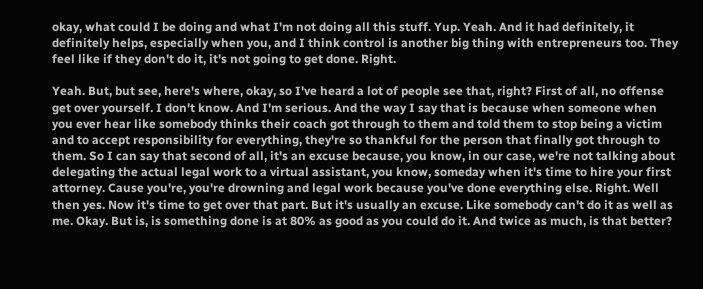okay, what could I be doing and what I'm not doing all this stuff. Yup. Yeah. And it had definitely, it definitely helps, especially when you, and I think control is another big thing with entrepreneurs too. They feel like if they don't do it, it's not going to get done. Right.

Yeah. But, but see, here's where, okay, so I've heard a lot of people see that, right? First of all, no offense get over yourself. I don't know. And I'm serious. And the way I say that is because when someone when you ever hear like somebody thinks their coach got through to them and told them to stop being a victim and to accept responsibility for everything, they're so thankful for the person that finally got through to them. So I can say that second of all, it's an excuse because, you know, in our case, we're not talking about delegating the actual legal work to a virtual assistant, you know, someday when it's time to hire your first attorney. Cause you're, you're drowning and legal work because you've done everything else. Right. Well then yes. Now it's time to get over that part. But it's usually an excuse. Like somebody can't do it as well as me. Okay. But is, is something done is at 80% as good as you could do it. And twice as much, is that better?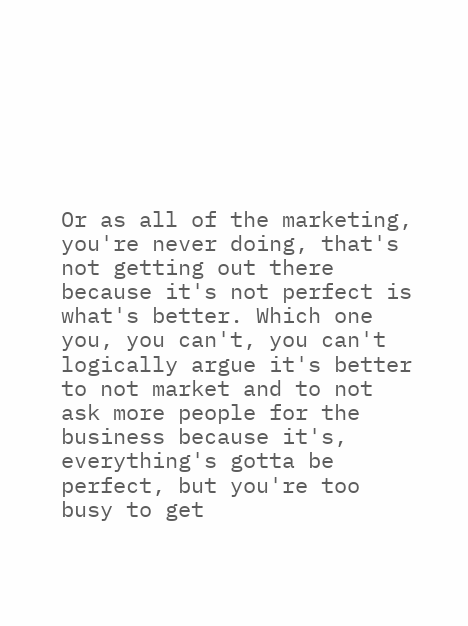Or as all of the marketing, you're never doing, that's not getting out there because it's not perfect is what's better. Which one you, you can't, you can't logically argue it's better to not market and to not ask more people for the business because it's, everything's gotta be perfect, but you're too busy to get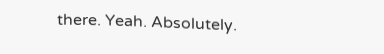there. Yeah. Absolutely.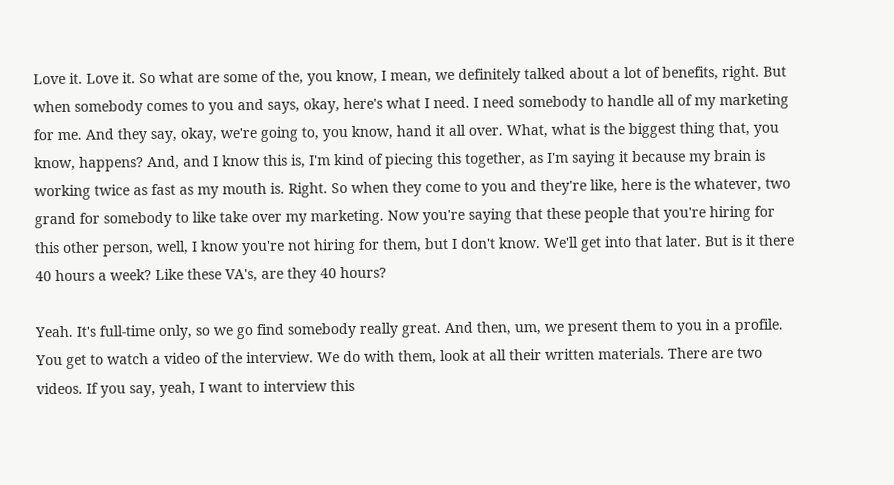Love it. Love it. So what are some of the, you know, I mean, we definitely talked about a lot of benefits, right. But when somebody comes to you and says, okay, here's what I need. I need somebody to handle all of my marketing for me. And they say, okay, we're going to, you know, hand it all over. What, what is the biggest thing that, you know, happens? And, and I know this is, I'm kind of piecing this together, as I'm saying it because my brain is working twice as fast as my mouth is. Right. So when they come to you and they're like, here is the whatever, two grand for somebody to like take over my marketing. Now you're saying that these people that you're hiring for this other person, well, I know you're not hiring for them, but I don't know. We'll get into that later. But is it there 40 hours a week? Like these VA's, are they 40 hours?

Yeah. It's full-time only, so we go find somebody really great. And then, um, we present them to you in a profile. You get to watch a video of the interview. We do with them, look at all their written materials. There are two videos. If you say, yeah, I want to interview this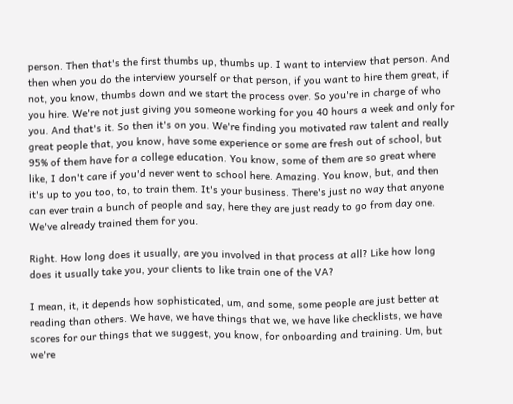person. Then that's the first thumbs up, thumbs up. I want to interview that person. And then when you do the interview yourself or that person, if you want to hire them great, if not, you know, thumbs down and we start the process over. So you're in charge of who you hire. We're not just giving you someone working for you 40 hours a week and only for you. And that's it. So then it's on you. We're finding you motivated raw talent and really great people that, you know, have some experience or some are fresh out of school, but 95% of them have for a college education. You know, some of them are so great where like, I don't care if you'd never went to school here. Amazing. You know, but, and then it's up to you too, to, to train them. It's your business. There's just no way that anyone can ever train a bunch of people and say, here they are just ready to go from day one. We've already trained them for you.

Right. How long does it usually, are you involved in that process at all? Like how long does it usually take you, your clients to like train one of the VA?

I mean, it, it depends how sophisticated, um, and some, some people are just better at reading than others. We have, we have things that we, we have like checklists, we have scores for our things that we suggest, you know, for onboarding and training. Um, but we're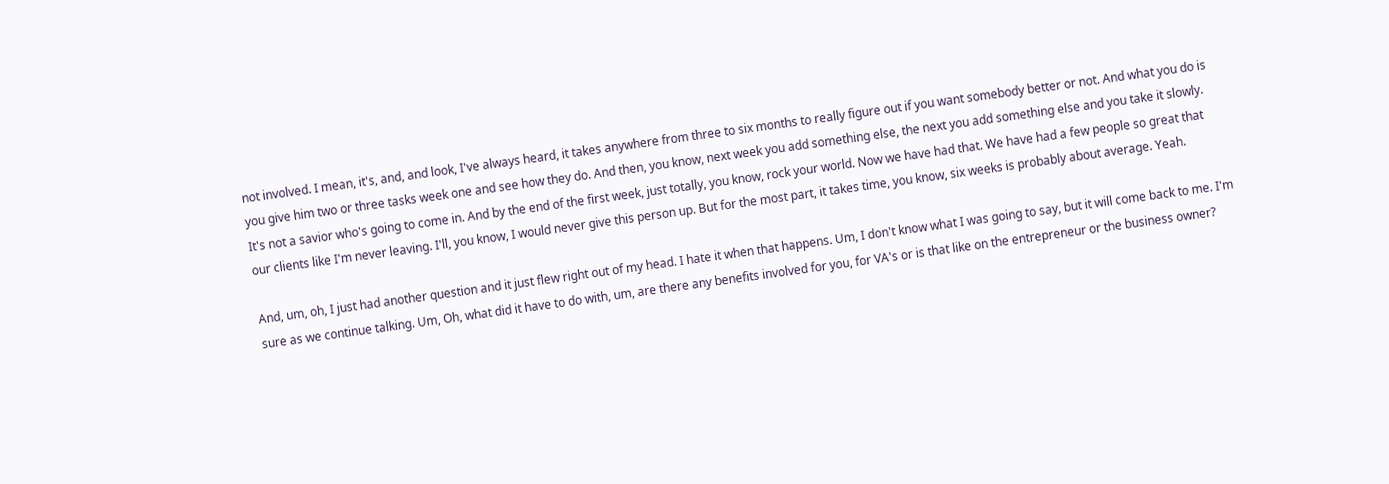not involved. I mean, it's, and, and look, I've always heard, it takes anywhere from three to six months to really figure out if you want somebody better or not. And what you do is you give him two or three tasks week one and see how they do. And then, you know, next week you add something else, the next you add something else and you take it slowly. It's not a savior who's going to come in. And by the end of the first week, just totally, you know, rock your world. Now we have had that. We have had a few people so great that our clients like I'm never leaving. I'll, you know, I would never give this person up. But for the most part, it takes time, you know, six weeks is probably about average. Yeah.

And, um, oh, I just had another question and it just flew right out of my head. I hate it when that happens. Um, I don't know what I was going to say, but it will come back to me. I'm sure as we continue talking. Um, Oh, what did it have to do with, um, are there any benefits involved for you, for VA's or is that like on the entrepreneur or the business owner?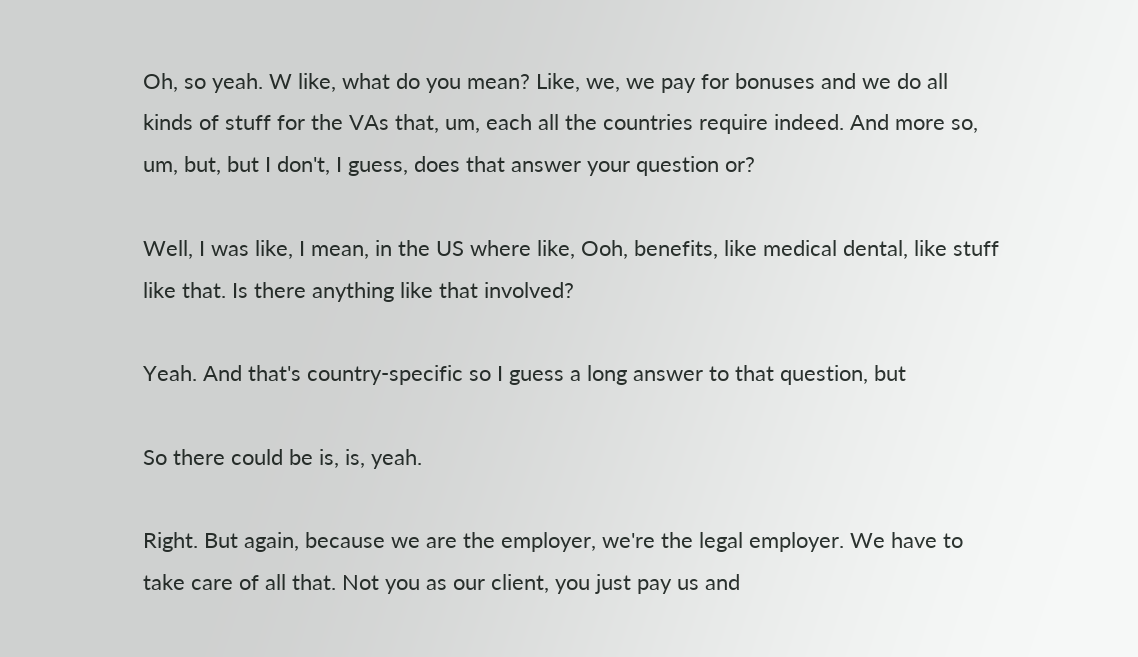Oh, so yeah. W like, what do you mean? Like, we, we pay for bonuses and we do all kinds of stuff for the VAs that, um, each all the countries require indeed. And more so, um, but, but I don't, I guess, does that answer your question or?

Well, I was like, I mean, in the US where like, Ooh, benefits, like medical dental, like stuff like that. Is there anything like that involved?

Yeah. And that's country-specific so I guess a long answer to that question, but

So there could be is, is, yeah.

Right. But again, because we are the employer, we're the legal employer. We have to take care of all that. Not you as our client, you just pay us and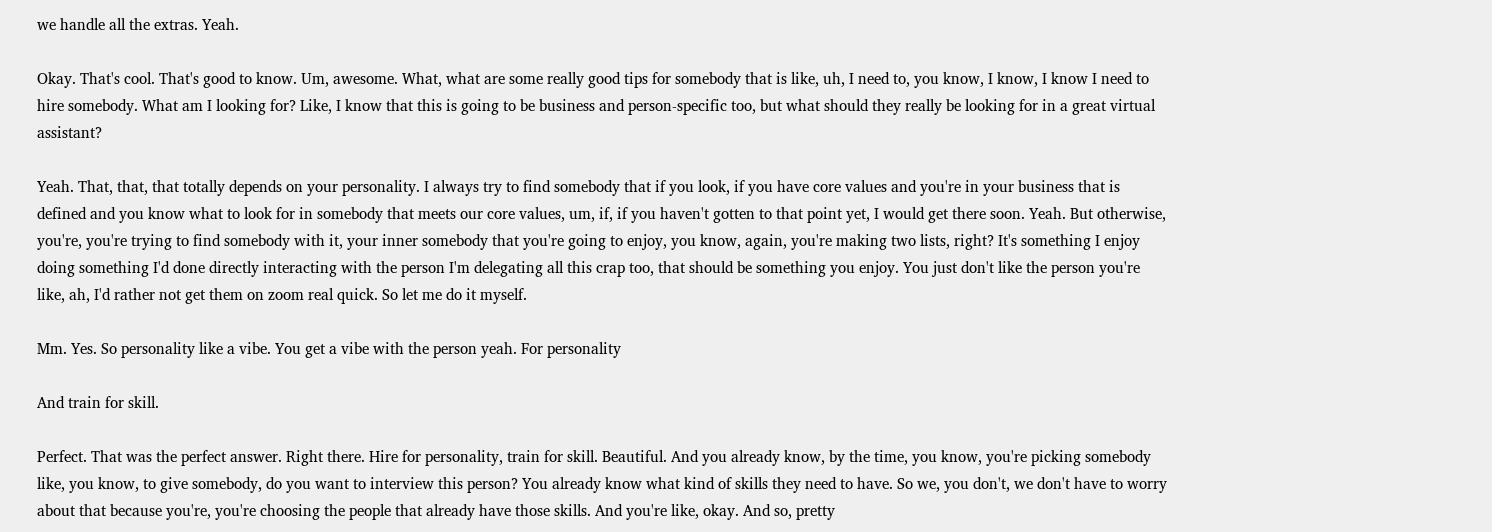we handle all the extras. Yeah.

Okay. That's cool. That's good to know. Um, awesome. What, what are some really good tips for somebody that is like, uh, I need to, you know, I know, I know I need to hire somebody. What am I looking for? Like, I know that this is going to be business and person-specific too, but what should they really be looking for in a great virtual assistant?

Yeah. That, that, that totally depends on your personality. I always try to find somebody that if you look, if you have core values and you're in your business that is defined and you know what to look for in somebody that meets our core values, um, if, if you haven't gotten to that point yet, I would get there soon. Yeah. But otherwise, you're, you're trying to find somebody with it, your inner somebody that you're going to enjoy, you know, again, you're making two lists, right? It's something I enjoy doing something I'd done directly interacting with the person I'm delegating all this crap too, that should be something you enjoy. You just don't like the person you're like, ah, I'd rather not get them on zoom real quick. So let me do it myself.

Mm. Yes. So personality like a vibe. You get a vibe with the person yeah. For personality

And train for skill.

Perfect. That was the perfect answer. Right there. Hire for personality, train for skill. Beautiful. And you already know, by the time, you know, you're picking somebody like, you know, to give somebody, do you want to interview this person? You already know what kind of skills they need to have. So we, you don't, we don't have to worry about that because you're, you're choosing the people that already have those skills. And you're like, okay. And so, pretty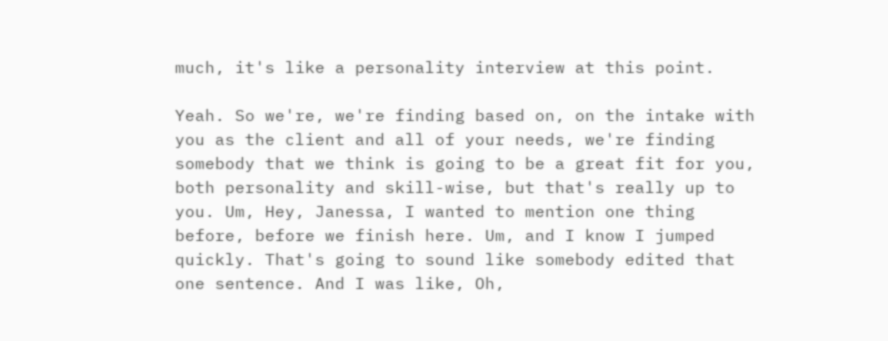much, it's like a personality interview at this point.

Yeah. So we're, we're finding based on, on the intake with you as the client and all of your needs, we're finding somebody that we think is going to be a great fit for you, both personality and skill-wise, but that's really up to you. Um, Hey, Janessa, I wanted to mention one thing before, before we finish here. Um, and I know I jumped quickly. That's going to sound like somebody edited that one sentence. And I was like, Oh,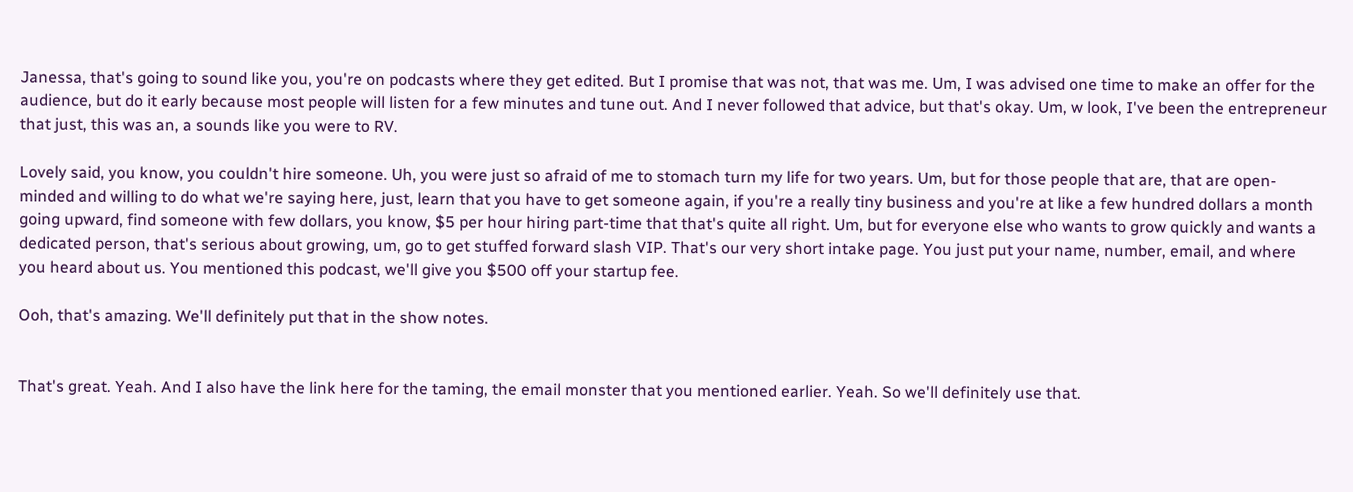Janessa, that's going to sound like you, you're on podcasts where they get edited. But I promise that was not, that was me. Um, I was advised one time to make an offer for the audience, but do it early because most people will listen for a few minutes and tune out. And I never followed that advice, but that's okay. Um, w look, I've been the entrepreneur that just, this was an, a sounds like you were to RV.

Lovely said, you know, you couldn't hire someone. Uh, you were just so afraid of me to stomach turn my life for two years. Um, but for those people that are, that are open-minded and willing to do what we're saying here, just, learn that you have to get someone again, if you're a really tiny business and you're at like a few hundred dollars a month going upward, find someone with few dollars, you know, $5 per hour hiring part-time that that's quite all right. Um, but for everyone else who wants to grow quickly and wants a dedicated person, that's serious about growing, um, go to get stuffed forward slash VIP. That's our very short intake page. You just put your name, number, email, and where you heard about us. You mentioned this podcast, we'll give you $500 off your startup fee.

Ooh, that's amazing. We'll definitely put that in the show notes.


That's great. Yeah. And I also have the link here for the taming, the email monster that you mentioned earlier. Yeah. So we'll definitely use that.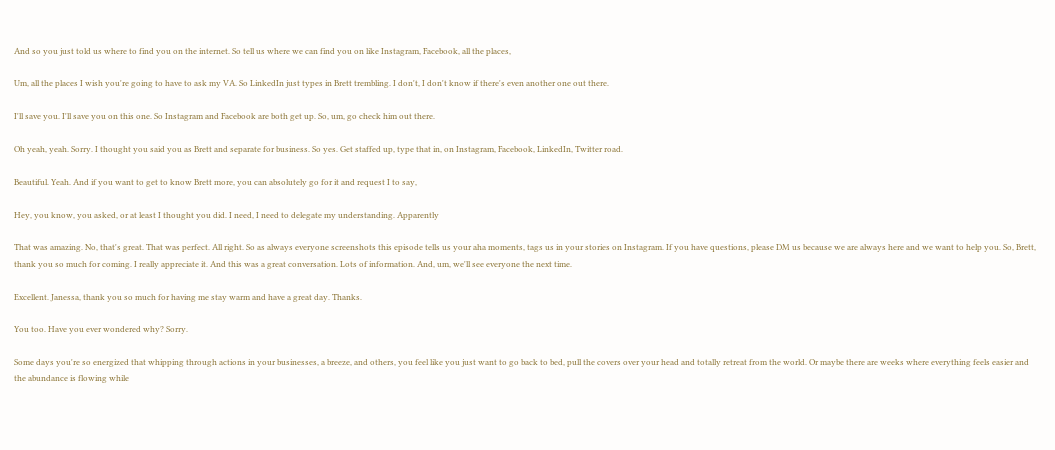And so you just told us where to find you on the internet. So tell us where we can find you on like Instagram, Facebook, all the places,

Um, all the places I wish you're going to have to ask my VA. So LinkedIn just types in Brett trembling. I don't, I don't know if there's even another one out there.

I'll save you. I'll save you on this one. So Instagram and Facebook are both get up. So, um, go check him out there.

Oh yeah, yeah. Sorry. I thought you said you as Brett and separate for business. So yes. Get staffed up, type that in, on Instagram, Facebook, LinkedIn, Twitter road.

Beautiful. Yeah. And if you want to get to know Brett more, you can absolutely go for it and request I to say,

Hey, you know, you asked, or at least I thought you did. I need, I need to delegate my understanding. Apparently

That was amazing. No, that's great. That was perfect. All right. So as always everyone screenshots this episode tells us your aha moments, tags us in your stories on Instagram. If you have questions, please DM us because we are always here and we want to help you. So, Brett, thank you so much for coming. I really appreciate it. And this was a great conversation. Lots of information. And, um, we'll see everyone the next time.

Excellent. Janessa, thank you so much for having me stay warm and have a great day. Thanks.

You too. Have you ever wondered why? Sorry.

Some days you're so energized that whipping through actions in your businesses, a breeze, and others, you feel like you just want to go back to bed, pull the covers over your head and totally retreat from the world. Or maybe there are weeks where everything feels easier and the abundance is flowing while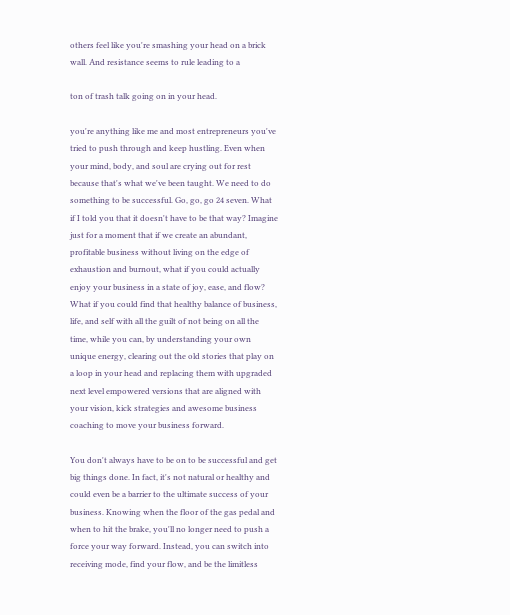others feel like you're smashing your head on a brick wall. And resistance seems to rule leading to a

ton of trash talk going on in your head.

you're anything like me and most entrepreneurs you've tried to push through and keep hustling. Even when your mind, body, and soul are crying out for rest because that's what we've been taught. We need to do something to be successful. Go, go, go 24 seven. What if I told you that it doesn't have to be that way? Imagine just for a moment that if we create an abundant, profitable business without living on the edge of exhaustion and burnout, what if you could actually enjoy your business in a state of joy, ease, and flow? What if you could find that healthy balance of business, life, and self with all the guilt of not being on all the time, while you can, by understanding your own unique energy, clearing out the old stories that play on a loop in your head and replacing them with upgraded next level empowered versions that are aligned with your vision, kick strategies and awesome business coaching to move your business forward.

You don't always have to be on to be successful and get big things done. In fact, it's not natural or healthy and could even be a barrier to the ultimate success of your business. Knowing when the floor of the gas pedal and when to hit the brake, you'll no longer need to push a force your way forward. Instead, you can switch into receiving mode, find your flow, and be the limitless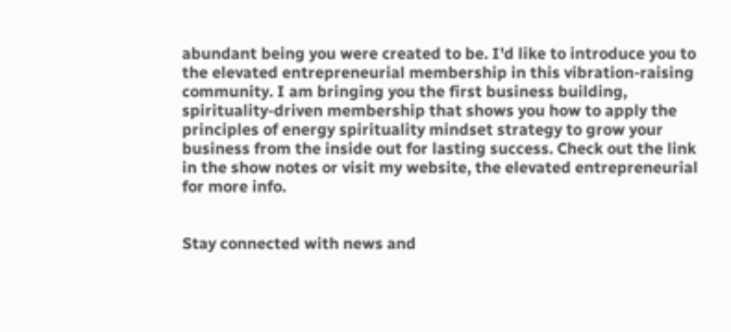abundant being you were created to be. I'd like to introduce you to the elevated entrepreneurial membership in this vibration-raising community. I am bringing you the first business building, spirituality-driven membership that shows you how to apply the principles of energy spirituality mindset strategy to grow your business from the inside out for lasting success. Check out the link in the show notes or visit my website, the elevated entrepreneurial for more info.


Stay connected with news and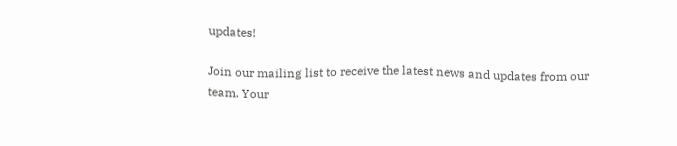updates!

Join our mailing list to receive the latest news and updates from our team. Your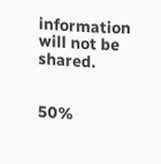information will not be shared.


50%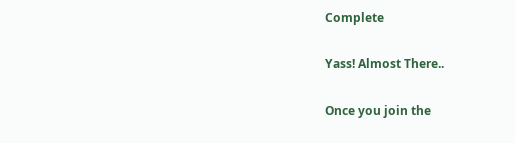Complete

Yass! Almost There..

Once you join the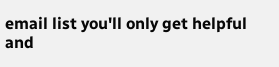email list you'll only get helpful and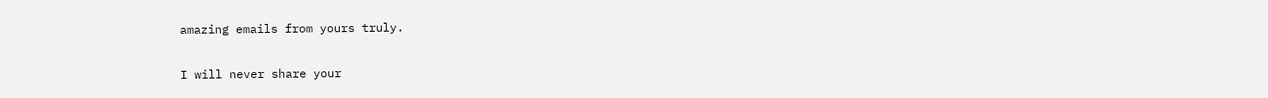amazing emails from yours truly.

I will never share your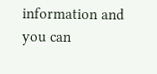information and you can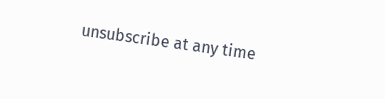unsubscribe at any time